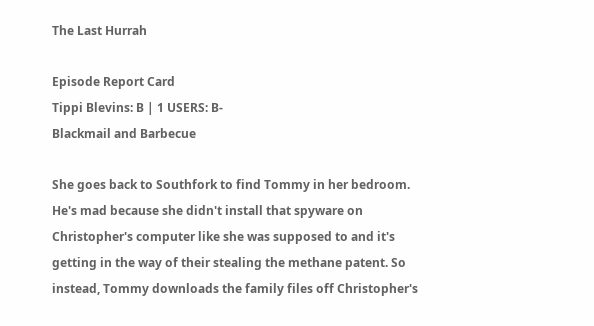The Last Hurrah

Episode Report Card
Tippi Blevins: B | 1 USERS: B-
Blackmail and Barbecue

She goes back to Southfork to find Tommy in her bedroom. He's mad because she didn't install that spyware on Christopher's computer like she was supposed to and it's getting in the way of their stealing the methane patent. So instead, Tommy downloads the family files off Christopher's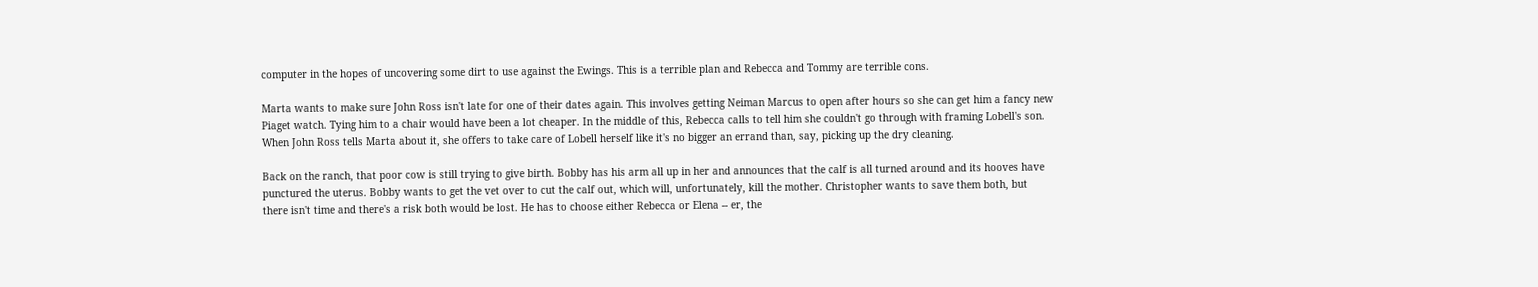computer in the hopes of uncovering some dirt to use against the Ewings. This is a terrible plan and Rebecca and Tommy are terrible cons.

Marta wants to make sure John Ross isn't late for one of their dates again. This involves getting Neiman Marcus to open after hours so she can get him a fancy new Piaget watch. Tying him to a chair would have been a lot cheaper. In the middle of this, Rebecca calls to tell him she couldn't go through with framing Lobell's son. When John Ross tells Marta about it, she offers to take care of Lobell herself like it's no bigger an errand than, say, picking up the dry cleaning.

Back on the ranch, that poor cow is still trying to give birth. Bobby has his arm all up in her and announces that the calf is all turned around and its hooves have punctured the uterus. Bobby wants to get the vet over to cut the calf out, which will, unfortunately, kill the mother. Christopher wants to save them both, but there isn't time and there's a risk both would be lost. He has to choose either Rebecca or Elena -- er, the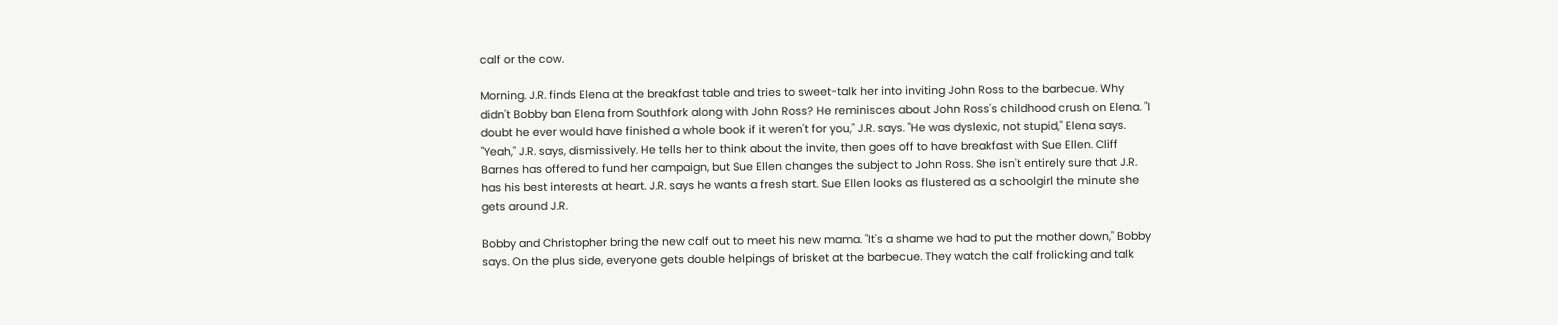calf or the cow.

Morning. J.R. finds Elena at the breakfast table and tries to sweet-talk her into inviting John Ross to the barbecue. Why didn't Bobby ban Elena from Southfork along with John Ross? He reminisces about John Ross's childhood crush on Elena. "I doubt he ever would have finished a whole book if it weren't for you," J.R. says. "He was dyslexic, not stupid," Elena says. "Yeah," J.R. says, dismissively. He tells her to think about the invite, then goes off to have breakfast with Sue Ellen. Cliff Barnes has offered to fund her campaign, but Sue Ellen changes the subject to John Ross. She isn't entirely sure that J.R. has his best interests at heart. J.R. says he wants a fresh start. Sue Ellen looks as flustered as a schoolgirl the minute she gets around J.R.

Bobby and Christopher bring the new calf out to meet his new mama. "It's a shame we had to put the mother down," Bobby says. On the plus side, everyone gets double helpings of brisket at the barbecue. They watch the calf frolicking and talk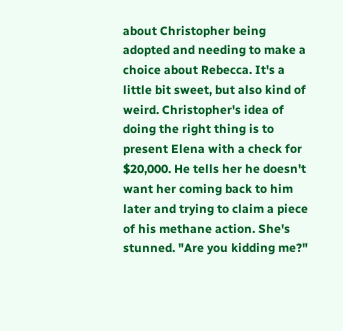about Christopher being adopted and needing to make a choice about Rebecca. It's a little bit sweet, but also kind of weird. Christopher's idea of doing the right thing is to present Elena with a check for $20,000. He tells her he doesn't want her coming back to him later and trying to claim a piece of his methane action. She's stunned. "Are you kidding me?"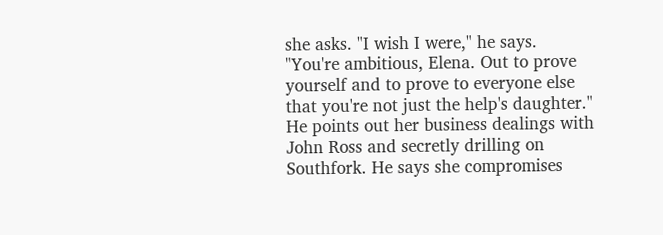she asks. "I wish I were," he says. "You're ambitious, Elena. Out to prove yourself and to prove to everyone else that you're not just the help's daughter." He points out her business dealings with John Ross and secretly drilling on Southfork. He says she compromises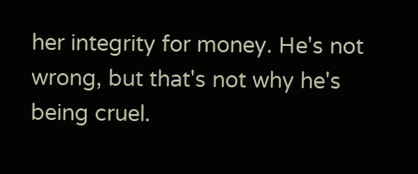her integrity for money. He's not wrong, but that's not why he's being cruel.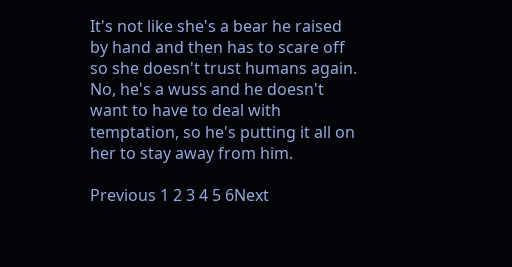It's not like she's a bear he raised by hand and then has to scare off so she doesn't trust humans again. No, he's a wuss and he doesn't want to have to deal with temptation, so he's putting it all on her to stay away from him.

Previous 1 2 3 4 5 6Next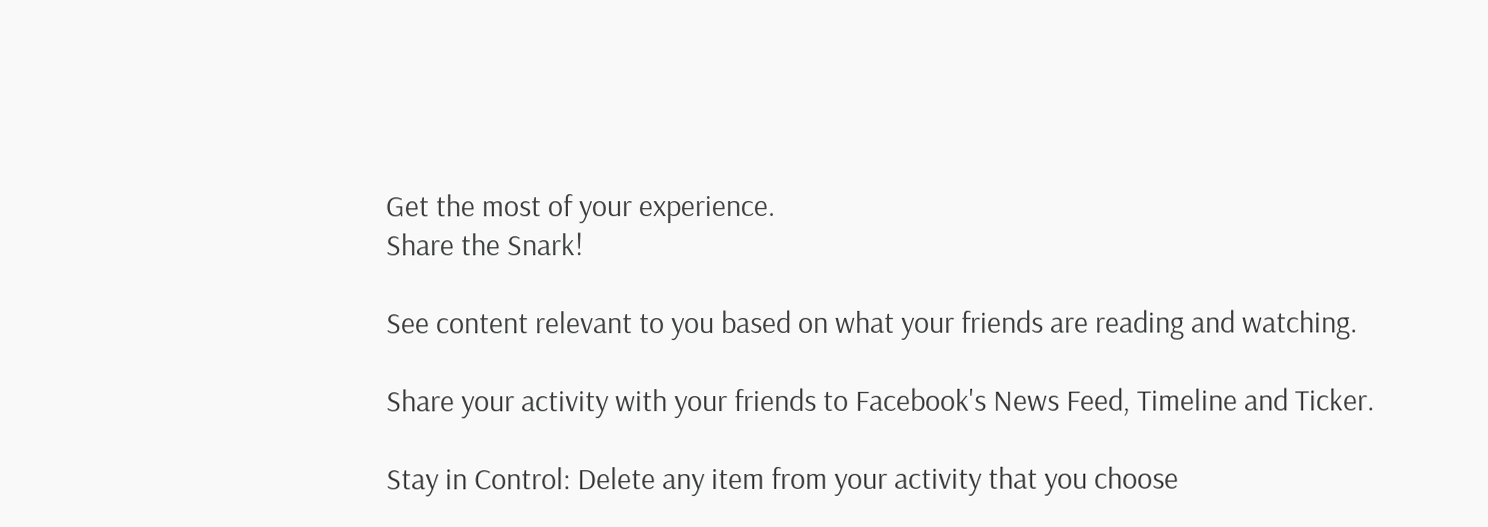Get the most of your experience.
Share the Snark!

See content relevant to you based on what your friends are reading and watching.

Share your activity with your friends to Facebook's News Feed, Timeline and Ticker.

Stay in Control: Delete any item from your activity that you choose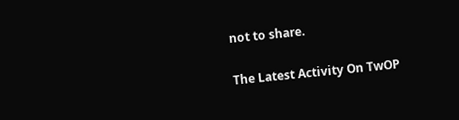not to share.

The Latest Activity On TwOP